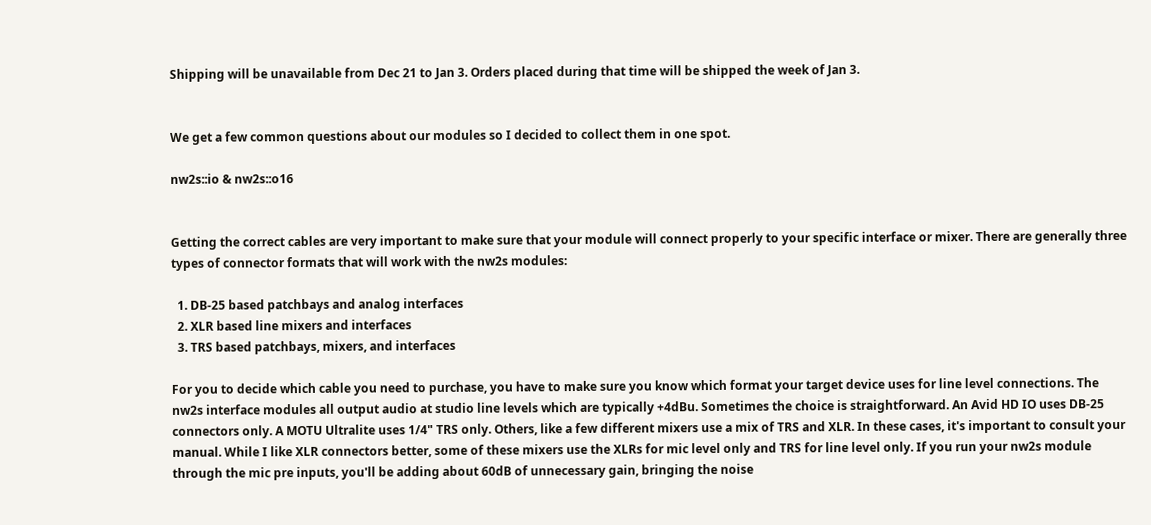Shipping will be unavailable from Dec 21 to Jan 3. Orders placed during that time will be shipped the week of Jan 3.


We get a few common questions about our modules so I decided to collect them in one spot.

nw2s::io & nw2s::o16


Getting the correct cables are very important to make sure that your module will connect properly to your specific interface or mixer. There are generally three types of connector formats that will work with the nw2s modules:

  1. DB-25 based patchbays and analog interfaces
  2. XLR based line mixers and interfaces
  3. TRS based patchbays, mixers, and interfaces

For you to decide which cable you need to purchase, you have to make sure you know which format your target device uses for line level connections. The nw2s interface modules all output audio at studio line levels which are typically +4dBu. Sometimes the choice is straightforward. An Avid HD IO uses DB-25 connectors only. A MOTU Ultralite uses 1/4" TRS only. Others, like a few different mixers use a mix of TRS and XLR. In these cases, it's important to consult your manual. While I like XLR connectors better, some of these mixers use the XLRs for mic level only and TRS for line level only. If you run your nw2s module through the mic pre inputs, you'll be adding about 60dB of unnecessary gain, bringing the noise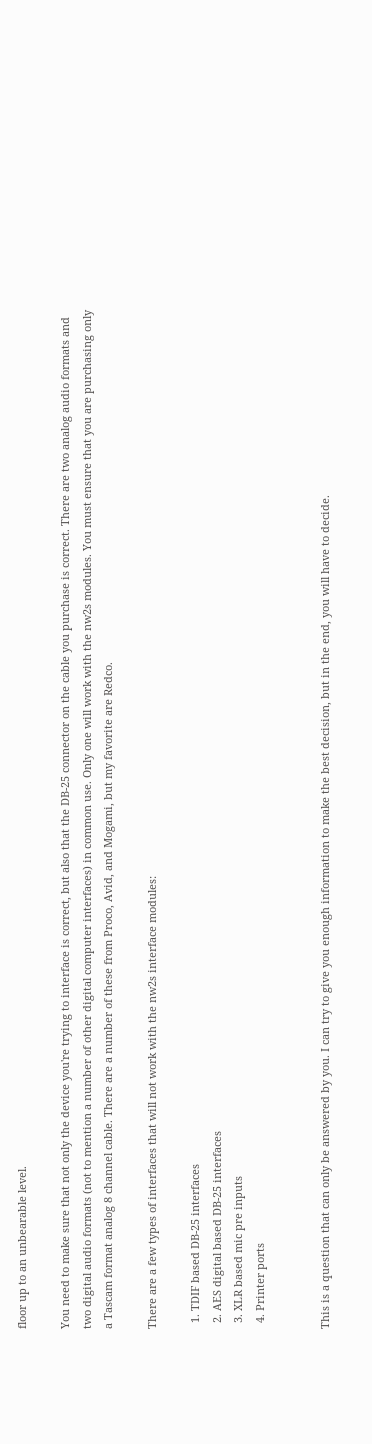floor up to an unbearable level.

You need to make sure that not only the device you're trying to interface is correct, but also that the DB-25 connector on the cable you purchase is correct. There are two analog audio formats and two digital audio formats (not to mention a number of other digital computer interfaces) in common use. Only one will work with the nw2s modules. You must ensure that you are purchasing only a Tascam format analog 8 channel cable. There are a number of these from Proco, Avid, and Mogami, but my favorite are Redco.

There are a few types of interfaces that will not work with the nw2s interface modules:

  1. TDIF based DB-25 interfaces
  2. AES digital based DB-25 interfaces
  3. XLR based mic pre inputs
  4. Printer ports


This is a question that can only be answered by you. I can try to give you enough information to make the best decision, but in the end, you will have to decide.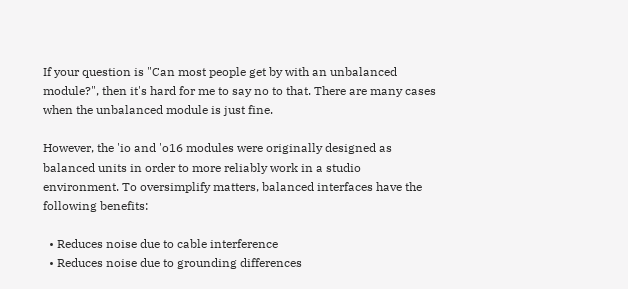If your question is "Can most people get by with an unbalanced module?", then it's hard for me to say no to that. There are many cases when the unbalanced module is just fine.

However, the 'io and 'o16 modules were originally designed as balanced units in order to more reliably work in a studio environment. To oversimplify matters, balanced interfaces have the following benefits:

  • Reduces noise due to cable interference
  • Reduces noise due to grounding differences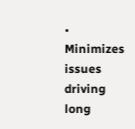• Minimizes issues driving long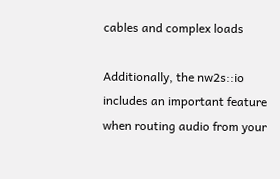cables and complex loads

Additionally, the nw2s::io includes an important feature when routing audio from your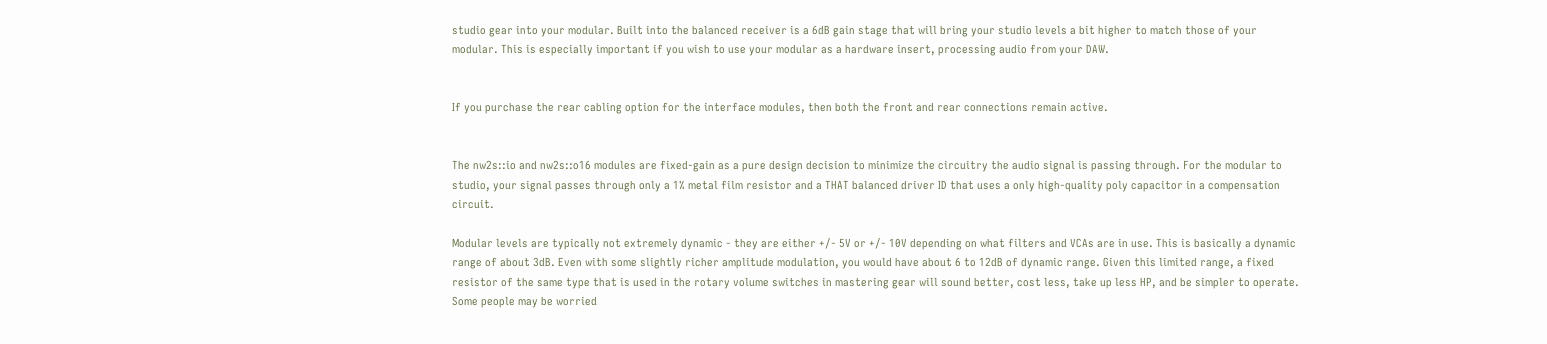studio gear into your modular. Built into the balanced receiver is a 6dB gain stage that will bring your studio levels a bit higher to match those of your modular. This is especially important if you wish to use your modular as a hardware insert, processing audio from your DAW.


If you purchase the rear cabling option for the interface modules, then both the front and rear connections remain active.


The nw2s::io and nw2s::o16 modules are fixed-gain as a pure design decision to minimize the circuitry the audio signal is passing through. For the modular to studio, your signal passes through only a 1% metal film resistor and a THAT balanced driver ID that uses a only high-quality poly capacitor in a compensation circuit.

Modular levels are typically not extremely dynamic - they are either +/- 5V or +/- 10V depending on what filters and VCAs are in use. This is basically a dynamic range of about 3dB. Even with some slightly richer amplitude modulation, you would have about 6 to 12dB of dynamic range. Given this limited range, a fixed resistor of the same type that is used in the rotary volume switches in mastering gear will sound better, cost less, take up less HP, and be simpler to operate. Some people may be worried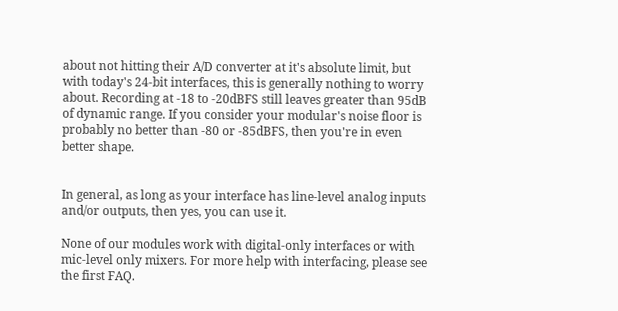about not hitting their A/D converter at it's absolute limit, but with today's 24-bit interfaces, this is generally nothing to worry about. Recording at -18 to -20dBFS still leaves greater than 95dB of dynamic range. If you consider your modular's noise floor is probably no better than -80 or -85dBFS, then you're in even better shape.


In general, as long as your interface has line-level analog inputs and/or outputs, then yes, you can use it.

None of our modules work with digital-only interfaces or with mic-level only mixers. For more help with interfacing, please see the first FAQ.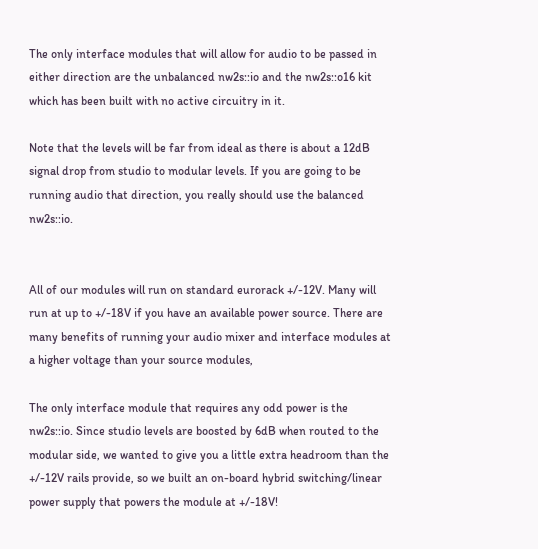The only interface modules that will allow for audio to be passed in either direction are the unbalanced nw2s::io and the nw2s::o16 kit which has been built with no active circuitry in it.

Note that the levels will be far from ideal as there is about a 12dB signal drop from studio to modular levels. If you are going to be running audio that direction, you really should use the balanced nw2s::io.


All of our modules will run on standard eurorack +/-12V. Many will run at up to +/-18V if you have an available power source. There are many benefits of running your audio mixer and interface modules at a higher voltage than your source modules,

The only interface module that requires any odd power is the nw2s::io. Since studio levels are boosted by 6dB when routed to the modular side, we wanted to give you a little extra headroom than the +/-12V rails provide, so we built an on-board hybrid switching/linear power supply that powers the module at +/-18V!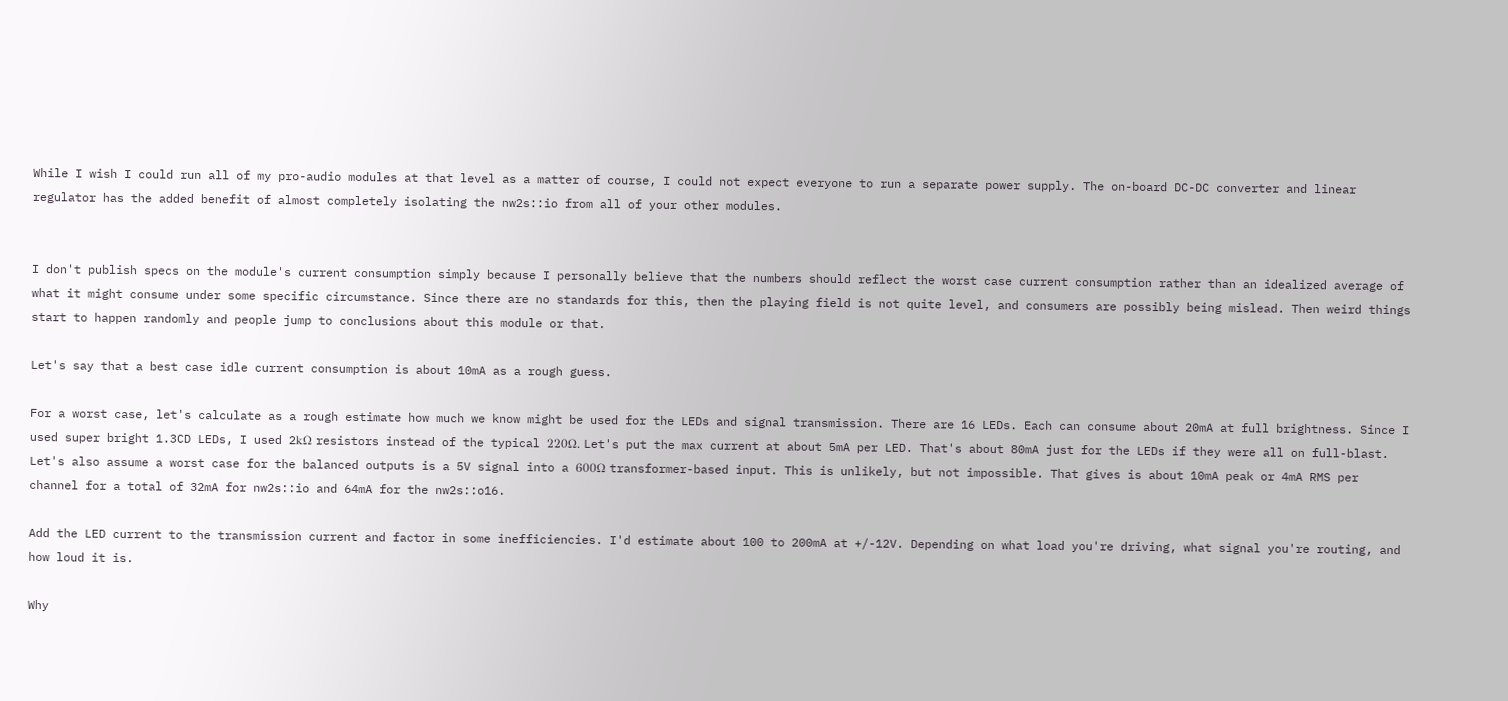While I wish I could run all of my pro-audio modules at that level as a matter of course, I could not expect everyone to run a separate power supply. The on-board DC-DC converter and linear regulator has the added benefit of almost completely isolating the nw2s::io from all of your other modules.


I don't publish specs on the module's current consumption simply because I personally believe that the numbers should reflect the worst case current consumption rather than an idealized average of what it might consume under some specific circumstance. Since there are no standards for this, then the playing field is not quite level, and consumers are possibly being mislead. Then weird things start to happen randomly and people jump to conclusions about this module or that.

Let's say that a best case idle current consumption is about 10mA as a rough guess.

For a worst case, let's calculate as a rough estimate how much we know might be used for the LEDs and signal transmission. There are 16 LEDs. Each can consume about 20mA at full brightness. Since I used super bright 1.3CD LEDs, I used 2kΩ resistors instead of the typical 220Ω. Let's put the max current at about 5mA per LED. That's about 80mA just for the LEDs if they were all on full-blast. Let's also assume a worst case for the balanced outputs is a 5V signal into a 600Ω transformer-based input. This is unlikely, but not impossible. That gives is about 10mA peak or 4mA RMS per channel for a total of 32mA for nw2s::io and 64mA for the nw2s::o16.

Add the LED current to the transmission current and factor in some inefficiencies. I'd estimate about 100 to 200mA at +/-12V. Depending on what load you're driving, what signal you're routing, and how loud it is.

Why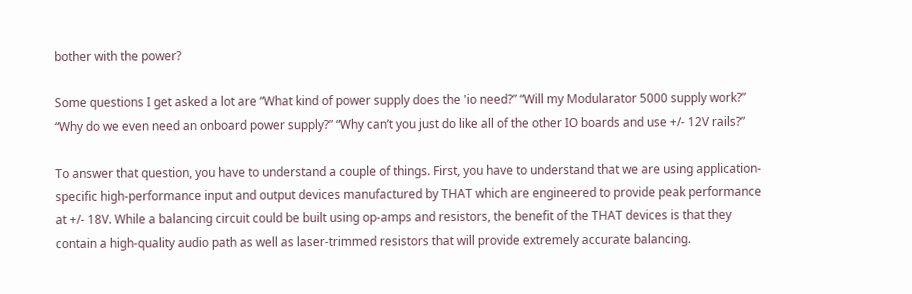bother with the power?

Some questions I get asked a lot are “What kind of power supply does the 'io need?” “Will my Modularator 5000 supply work?” “Why do we even need an onboard power supply?” “Why can’t you just do like all of the other IO boards and use +/- 12V rails?”

To answer that question, you have to understand a couple of things. First, you have to understand that we are using application-specific high-performance input and output devices manufactured by THAT which are engineered to provide peak performance at +/- 18V. While a balancing circuit could be built using op-amps and resistors, the benefit of the THAT devices is that they contain a high-quality audio path as well as laser-trimmed resistors that will provide extremely accurate balancing.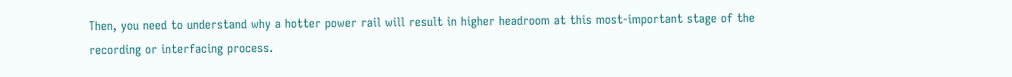Then, you need to understand why a hotter power rail will result in higher headroom at this most-important stage of the recording or interfacing process.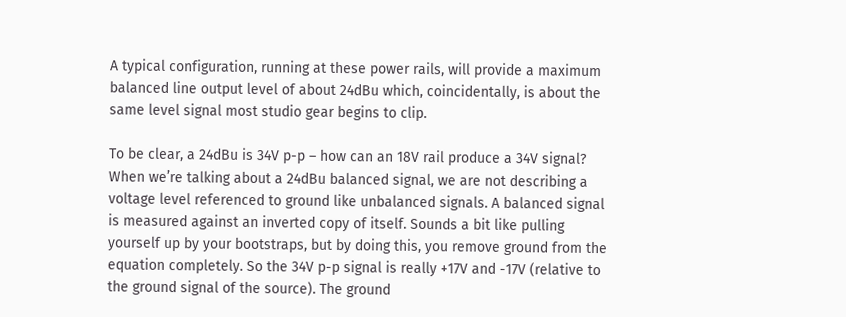A typical configuration, running at these power rails, will provide a maximum balanced line output level of about 24dBu which, coincidentally, is about the same level signal most studio gear begins to clip.

To be clear, a 24dBu is 34V p-p – how can an 18V rail produce a 34V signal? When we’re talking about a 24dBu balanced signal, we are not describing a voltage level referenced to ground like unbalanced signals. A balanced signal is measured against an inverted copy of itself. Sounds a bit like pulling yourself up by your bootstraps, but by doing this, you remove ground from the equation completely. So the 34V p-p signal is really +17V and -17V (relative to the ground signal of the source). The ground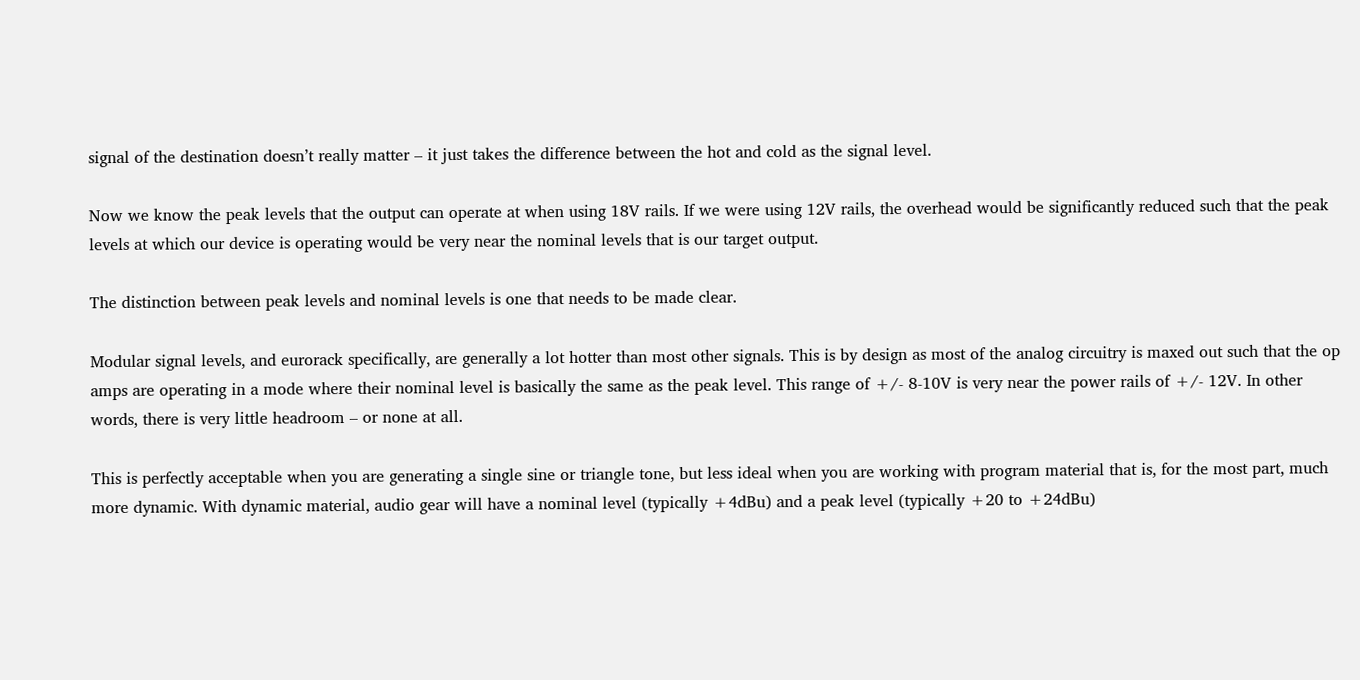signal of the destination doesn’t really matter – it just takes the difference between the hot and cold as the signal level.

Now we know the peak levels that the output can operate at when using 18V rails. If we were using 12V rails, the overhead would be significantly reduced such that the peak levels at which our device is operating would be very near the nominal levels that is our target output.

The distinction between peak levels and nominal levels is one that needs to be made clear.

Modular signal levels, and eurorack specifically, are generally a lot hotter than most other signals. This is by design as most of the analog circuitry is maxed out such that the op amps are operating in a mode where their nominal level is basically the same as the peak level. This range of +/- 8-10V is very near the power rails of +/- 12V. In other words, there is very little headroom – or none at all.

This is perfectly acceptable when you are generating a single sine or triangle tone, but less ideal when you are working with program material that is, for the most part, much more dynamic. With dynamic material, audio gear will have a nominal level (typically +4dBu) and a peak level (typically +20 to +24dBu)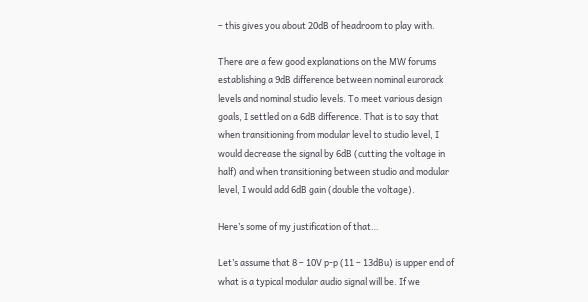– this gives you about 20dB of headroom to play with.

There are a few good explanations on the MW forums establishing a 9dB difference between nominal eurorack levels and nominal studio levels. To meet various design goals, I settled on a 6dB difference. That is to say that when transitioning from modular level to studio level, I would decrease the signal by 6dB (cutting the voltage in half) and when transitioning between studio and modular level, I would add 6dB gain (double the voltage).

Here’s some of my justification of that…

Let’s assume that 8 – 10V p-p (11 – 13dBu) is upper end of what is a typical modular audio signal will be. If we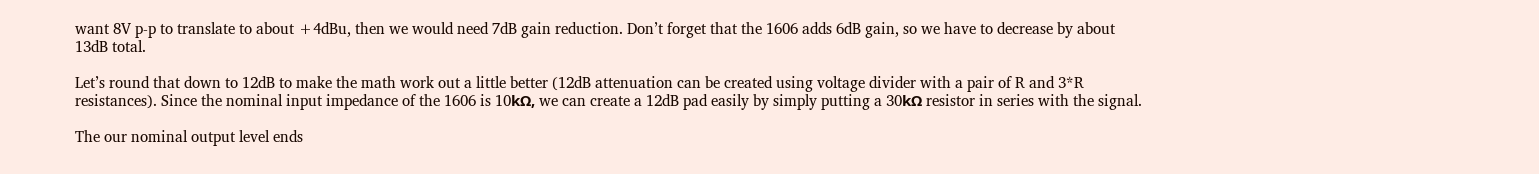want 8V p-p to translate to about +4dBu, then we would need 7dB gain reduction. Don’t forget that the 1606 adds 6dB gain, so we have to decrease by about 13dB total.

Let’s round that down to 12dB to make the math work out a little better (12dB attenuation can be created using voltage divider with a pair of R and 3*R resistances). Since the nominal input impedance of the 1606 is 10kΩ, we can create a 12dB pad easily by simply putting a 30kΩ resistor in series with the signal.

The our nominal output level ends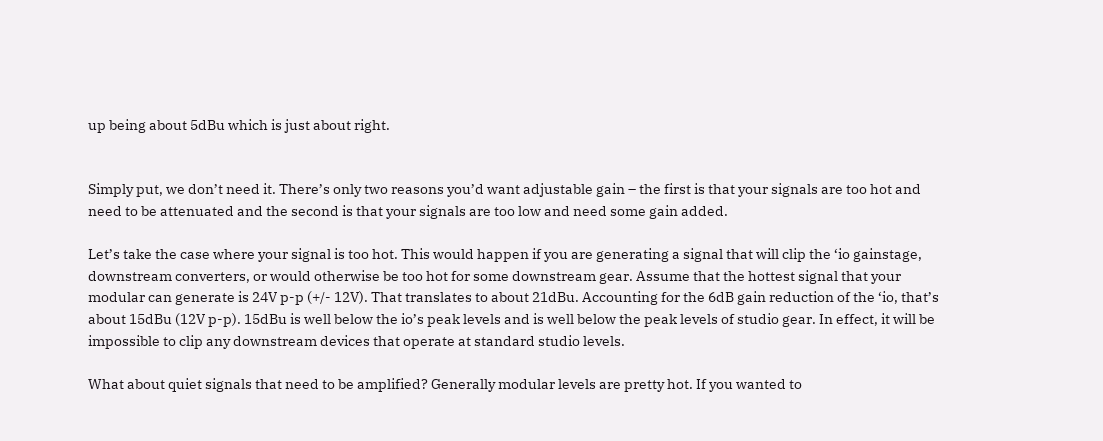up being about 5dBu which is just about right.


Simply put, we don’t need it. There’s only two reasons you’d want adjustable gain – the first is that your signals are too hot and need to be attenuated and the second is that your signals are too low and need some gain added.

Let’s take the case where your signal is too hot. This would happen if you are generating a signal that will clip the ‘io gainstage, downstream converters, or would otherwise be too hot for some downstream gear. Assume that the hottest signal that your modular can generate is 24V p-p (+/- 12V). That translates to about 21dBu. Accounting for the 6dB gain reduction of the ‘io, that’s about 15dBu (12V p-p). 15dBu is well below the io’s peak levels and is well below the peak levels of studio gear. In effect, it will be impossible to clip any downstream devices that operate at standard studio levels.

What about quiet signals that need to be amplified? Generally modular levels are pretty hot. If you wanted to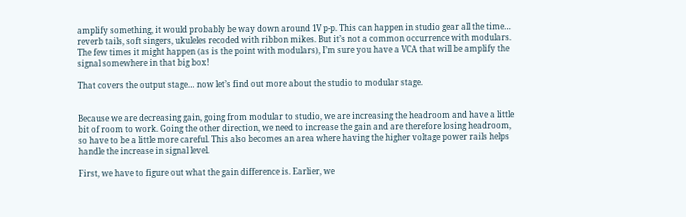amplify something, it would probably be way down around 1V p-p. This can happen in studio gear all the time… reverb tails, soft singers, ukuleles recoded with ribbon mikes. But it’s not a common occurrence with modulars. The few times it might happen (as is the point with modulars), I’m sure you have a VCA that will be amplify the signal somewhere in that big box!

That covers the output stage… now let’s find out more about the studio to modular stage.


Because we are decreasing gain, going from modular to studio, we are increasing the headroom and have a little bit of room to work. Going the other direction, we need to increase the gain and are therefore losing headroom, so have to be a little more careful. This also becomes an area where having the higher voltage power rails helps handle the increase in signal level.

First, we have to figure out what the gain difference is. Earlier, we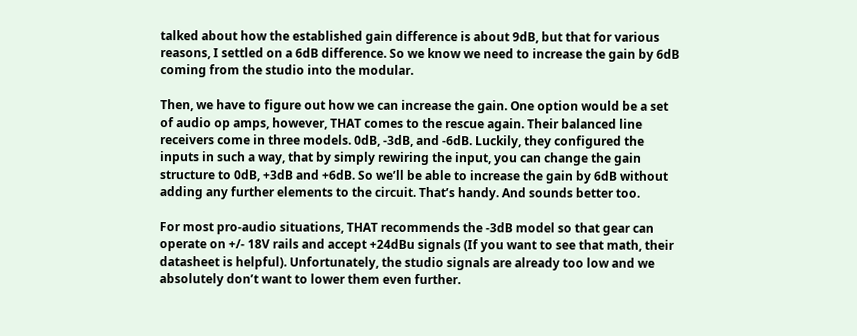talked about how the established gain difference is about 9dB, but that for various reasons, I settled on a 6dB difference. So we know we need to increase the gain by 6dB coming from the studio into the modular.

Then, we have to figure out how we can increase the gain. One option would be a set of audio op amps, however, THAT comes to the rescue again. Their balanced line receivers come in three models. 0dB, -3dB, and -6dB. Luckily, they configured the inputs in such a way, that by simply rewiring the input, you can change the gain structure to 0dB, +3dB and +6dB. So we’ll be able to increase the gain by 6dB without adding any further elements to the circuit. That’s handy. And sounds better too.

For most pro-audio situations, THAT recommends the -3dB model so that gear can operate on +/- 18V rails and accept +24dBu signals (If you want to see that math, their datasheet is helpful). Unfortunately, the studio signals are already too low and we absolutely don’t want to lower them even further.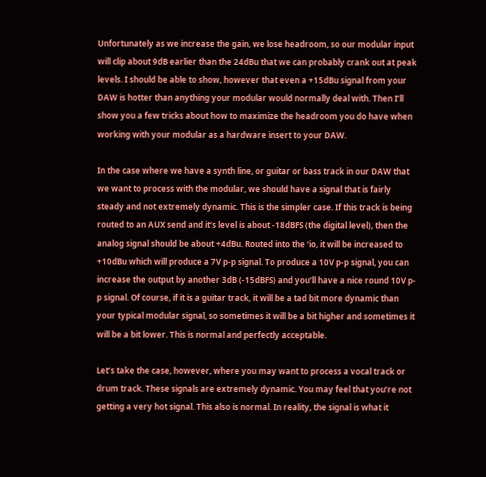Unfortunately as we increase the gain, we lose headroom, so our modular input will clip about 9dB earlier than the 24dBu that we can probably crank out at peak levels. I should be able to show, however that even a +15dBu signal from your DAW is hotter than anything your modular would normally deal with. Then I’ll show you a few tricks about how to maximize the headroom you do have when working with your modular as a hardware insert to your DAW.

In the case where we have a synth line, or guitar or bass track in our DAW that we want to process with the modular, we should have a signal that is fairly steady and not extremely dynamic. This is the simpler case. If this track is being routed to an AUX send and it’s level is about -18dBFS (the digital level), then the analog signal should be about +4dBu. Routed into the ‘io, it will be increased to +10dBu which will produce a 7V p-p signal. To produce a 10V p-p signal, you can increase the output by another 3dB (-15dBFS) and you’ll have a nice round 10V p-p signal. Of course, if it is a guitar track, it will be a tad bit more dynamic than your typical modular signal, so sometimes it will be a bit higher and sometimes it will be a bit lower. This is normal and perfectly acceptable.

Let’s take the case, however, where you may want to process a vocal track or drum track. These signals are extremely dynamic. You may feel that you’re not getting a very hot signal. This also is normal. In reality, the signal is what it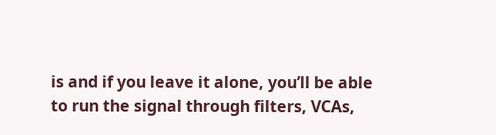is and if you leave it alone, you’ll be able to run the signal through filters, VCAs,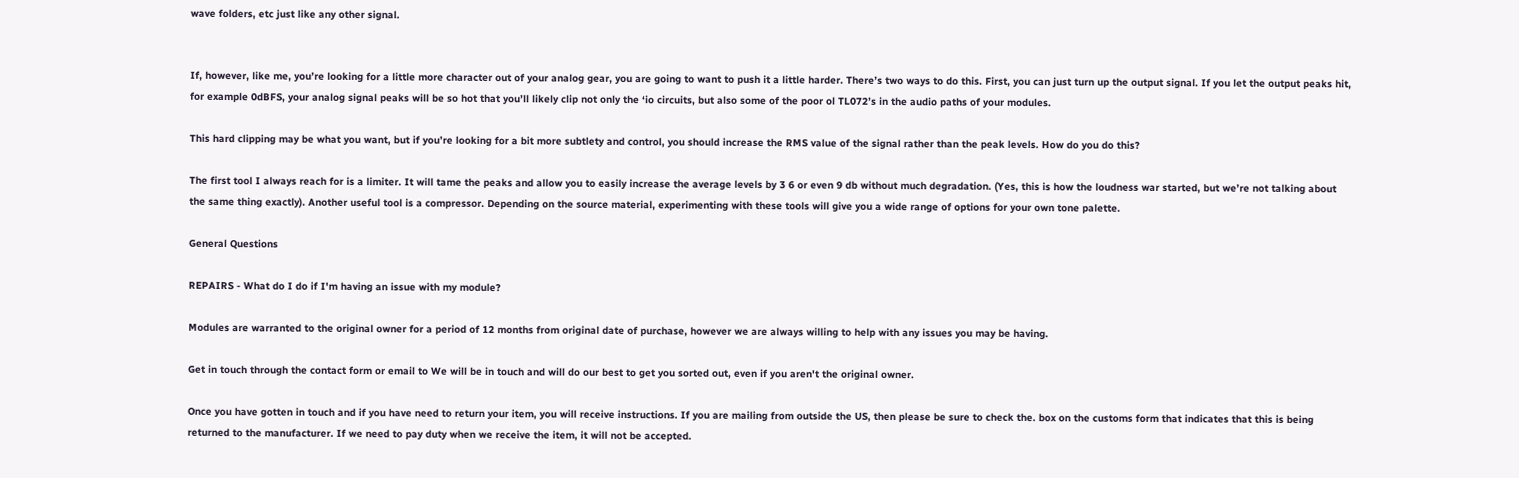wave folders, etc just like any other signal.


If, however, like me, you’re looking for a little more character out of your analog gear, you are going to want to push it a little harder. There’s two ways to do this. First, you can just turn up the output signal. If you let the output peaks hit, for example 0dBFS, your analog signal peaks will be so hot that you’ll likely clip not only the ‘io circuits, but also some of the poor ol TL072’s in the audio paths of your modules.

This hard clipping may be what you want, but if you’re looking for a bit more subtlety and control, you should increase the RMS value of the signal rather than the peak levels. How do you do this?

The first tool I always reach for is a limiter. It will tame the peaks and allow you to easily increase the average levels by 3 6 or even 9 db without much degradation. (Yes, this is how the loudness war started, but we’re not talking about the same thing exactly). Another useful tool is a compressor. Depending on the source material, experimenting with these tools will give you a wide range of options for your own tone palette.

General Questions

REPAIRS - What do I do if I'm having an issue with my module?

Modules are warranted to the original owner for a period of 12 months from original date of purchase, however we are always willing to help with any issues you may be having.

Get in touch through the contact form or email to We will be in touch and will do our best to get you sorted out, even if you aren't the original owner.

Once you have gotten in touch and if you have need to return your item, you will receive instructions. If you are mailing from outside the US, then please be sure to check the. box on the customs form that indicates that this is being returned to the manufacturer. If we need to pay duty when we receive the item, it will not be accepted.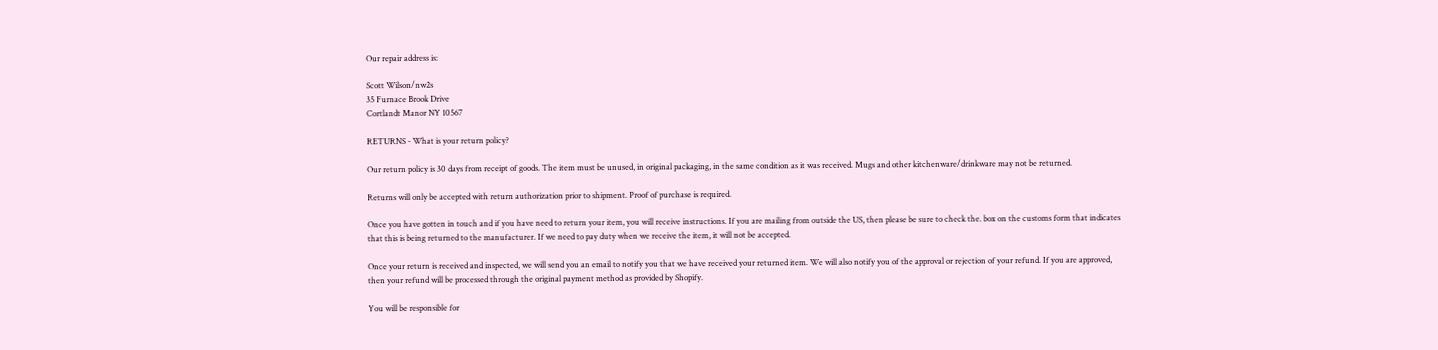Our repair address is:

Scott Wilson/nw2s
35 Furnace Brook Drive
Cortlandt Manor NY 10567

RETURNS - What is your return policy?

Our return policy is 30 days from receipt of goods. The item must be unused, in original packaging, in the same condition as it was received. Mugs and other kitchenware/drinkware may not be returned.

Returns will only be accepted with return authorization prior to shipment. Proof of purchase is required.

Once you have gotten in touch and if you have need to return your item, you will receive instructions. If you are mailing from outside the US, then please be sure to check the. box on the customs form that indicates that this is being returned to the manufacturer. If we need to pay duty when we receive the item, it will not be accepted.

Once your return is received and inspected, we will send you an email to notify you that we have received your returned item. We will also notify you of the approval or rejection of your refund. If you are approved, then your refund will be processed through the original payment method as provided by Shopify.

You will be responsible for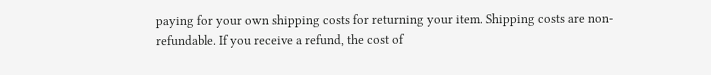paying for your own shipping costs for returning your item. Shipping costs are non-refundable. If you receive a refund, the cost of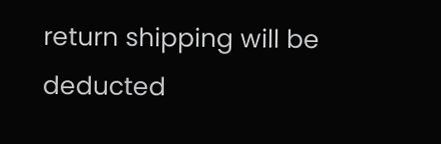return shipping will be deducted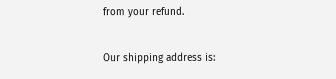from your refund.

Our shipping address is: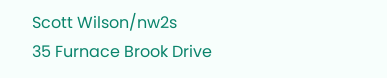Scott Wilson/nw2s
35 Furnace Brook Drive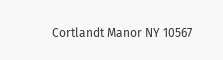Cortlandt Manor NY 10567